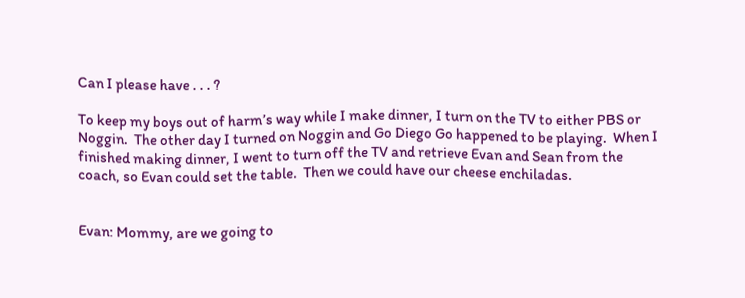Can I please have . . . ?

To keep my boys out of harm’s way while I make dinner, I turn on the TV to either PBS or Noggin.  The other day I turned on Noggin and Go Diego Go happened to be playing.  When I finished making dinner, I went to turn off the TV and retrieve Evan and Sean from the coach, so Evan could set the table.  Then we could have our cheese enchiladas.


Evan: Mommy, are we going to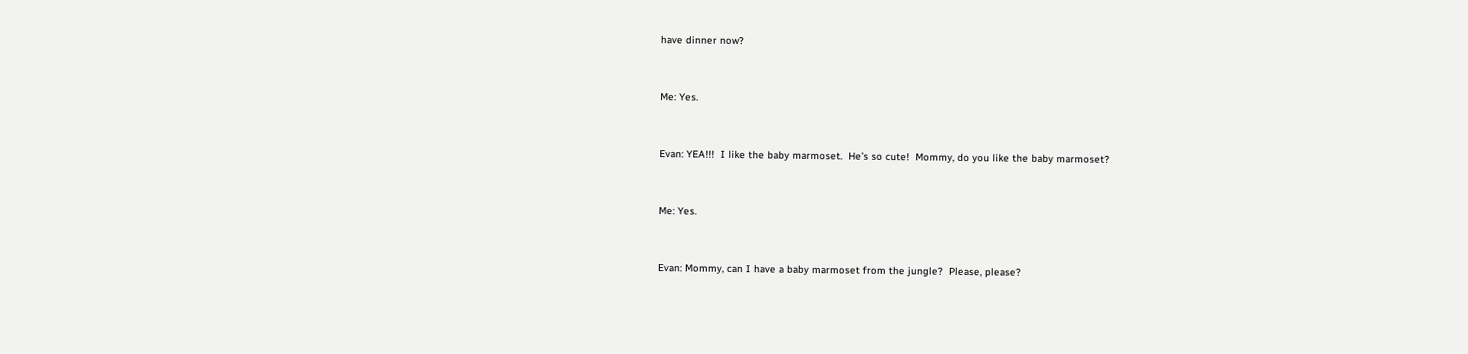have dinner now?


Me: Yes.


Evan: YEA!!!  I like the baby marmoset.  He’s so cute!  Mommy, do you like the baby marmoset?


Me: Yes.


Evan: Mommy, can I have a baby marmoset from the jungle?  Please, please?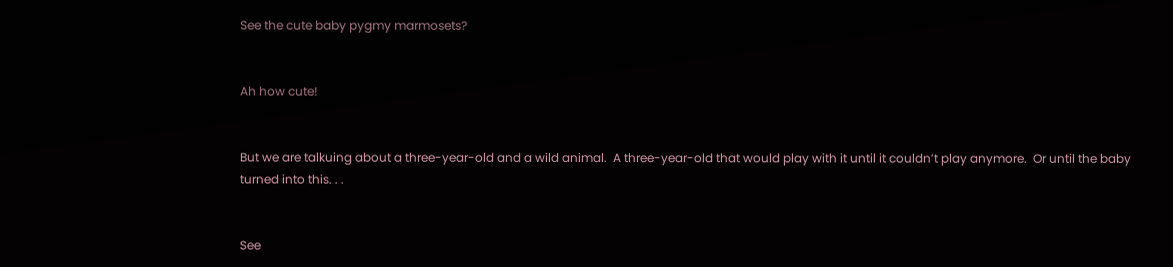See the cute baby pygmy marmosets?


Ah how cute!


But we are talkuing about a three-year-old and a wild animal.  A three-year-old that would play with it until it couldn’t play anymore.  Or until the baby turned into this. . .


See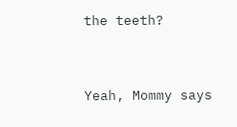the teeth?




Yeah, Mommy says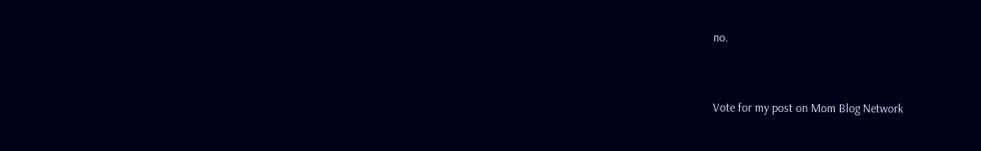no.



Vote for my post on Mom Blog Network